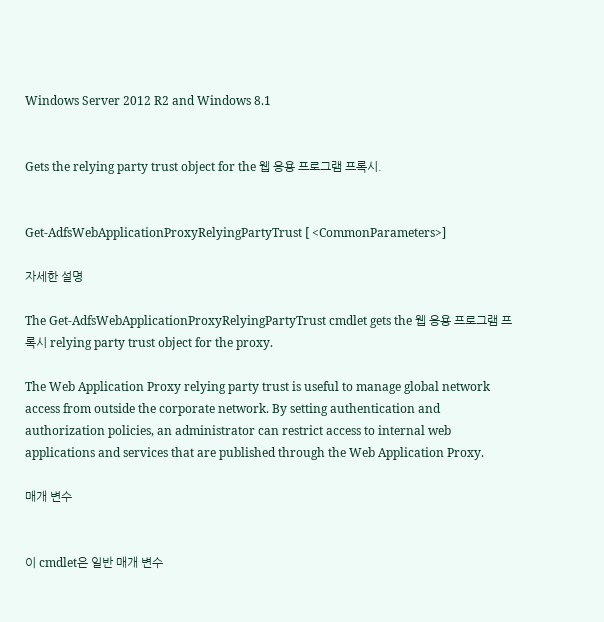Windows Server 2012 R2 and Windows 8.1


Gets the relying party trust object for the 웹 응용 프로그램 프록시.


Get-AdfsWebApplicationProxyRelyingPartyTrust [ <CommonParameters>]

자세한 설명

The Get-AdfsWebApplicationProxyRelyingPartyTrust cmdlet gets the 웹 응용 프로그램 프록시 relying party trust object for the proxy.

The Web Application Proxy relying party trust is useful to manage global network access from outside the corporate network. By setting authentication and authorization policies, an administrator can restrict access to internal web applications and services that are published through the Web Application Proxy.

매개 변수


이 cmdlet은 일반 매개 변수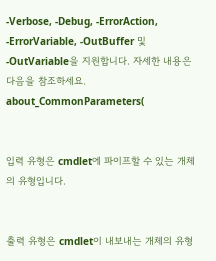-Verbose, -Debug, -ErrorAction, -ErrorVariable, -OutBuffer 및 -OutVariable을 지원합니다. 자세한 내용은 다음을 참조하세요. about_CommonParameters(


입력 유형은 cmdlet에 파이프할 수 있는 개체의 유형입니다.


출력 유형은 cmdlet이 내보내는 개체의 유형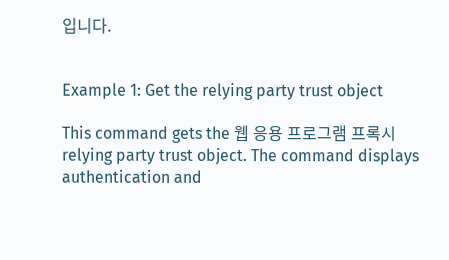입니다.


Example 1: Get the relying party trust object

This command gets the 웹 응용 프로그램 프록시 relying party trust object. The command displays authentication and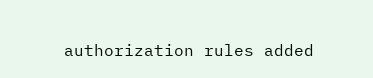authorization rules added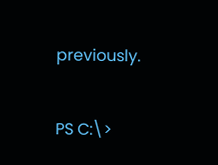previously.

PS C:\>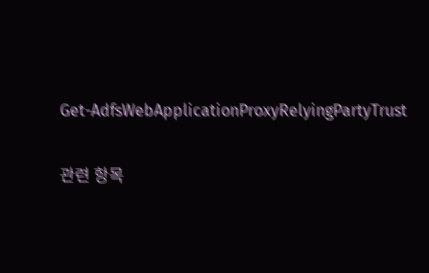Get-AdfsWebApplicationProxyRelyingPartyTrust

관련 항목